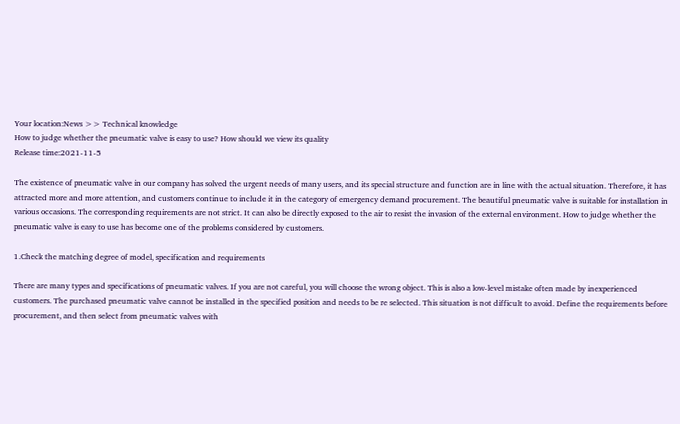Your location:News >> Technical knowledge
How to judge whether the pneumatic valve is easy to use? How should we view its quality
Release time:2021-11-5

The existence of pneumatic valve in our company has solved the urgent needs of many users, and its special structure and function are in line with the actual situation. Therefore, it has attracted more and more attention, and customers continue to include it in the category of emergency demand procurement. The beautiful pneumatic valve is suitable for installation in various occasions. The corresponding requirements are not strict. It can also be directly exposed to the air to resist the invasion of the external environment. How to judge whether the pneumatic valve is easy to use has become one of the problems considered by customers.

1.Check the matching degree of model, specification and requirements

There are many types and specifications of pneumatic valves. If you are not careful, you will choose the wrong object. This is also a low-level mistake often made by inexperienced customers. The purchased pneumatic valve cannot be installed in the specified position and needs to be re selected. This situation is not difficult to avoid. Define the requirements before procurement, and then select from pneumatic valves with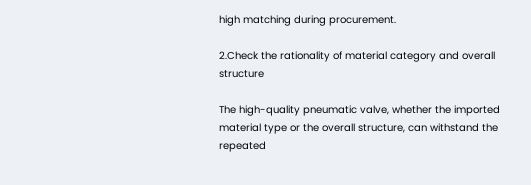high matching during procurement.

2.Check the rationality of material category and overall structure

The high-quality pneumatic valve, whether the imported material type or the overall structure, can withstand the repeated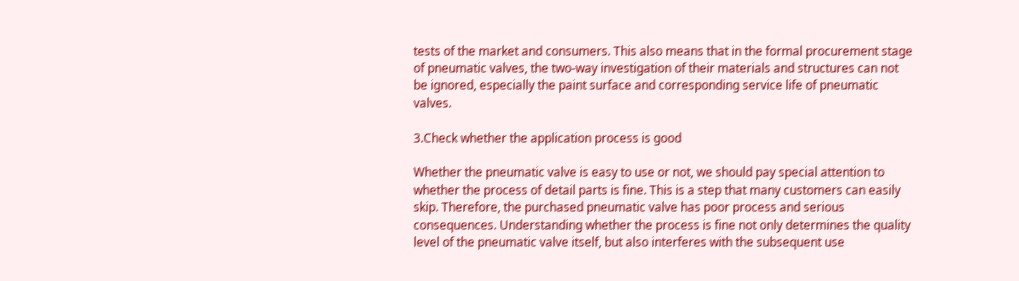tests of the market and consumers. This also means that in the formal procurement stage of pneumatic valves, the two-way investigation of their materials and structures can not be ignored, especially the paint surface and corresponding service life of pneumatic valves.

3.Check whether the application process is good

Whether the pneumatic valve is easy to use or not, we should pay special attention to whether the process of detail parts is fine. This is a step that many customers can easily skip. Therefore, the purchased pneumatic valve has poor process and serious consequences. Understanding whether the process is fine not only determines the quality level of the pneumatic valve itself, but also interferes with the subsequent use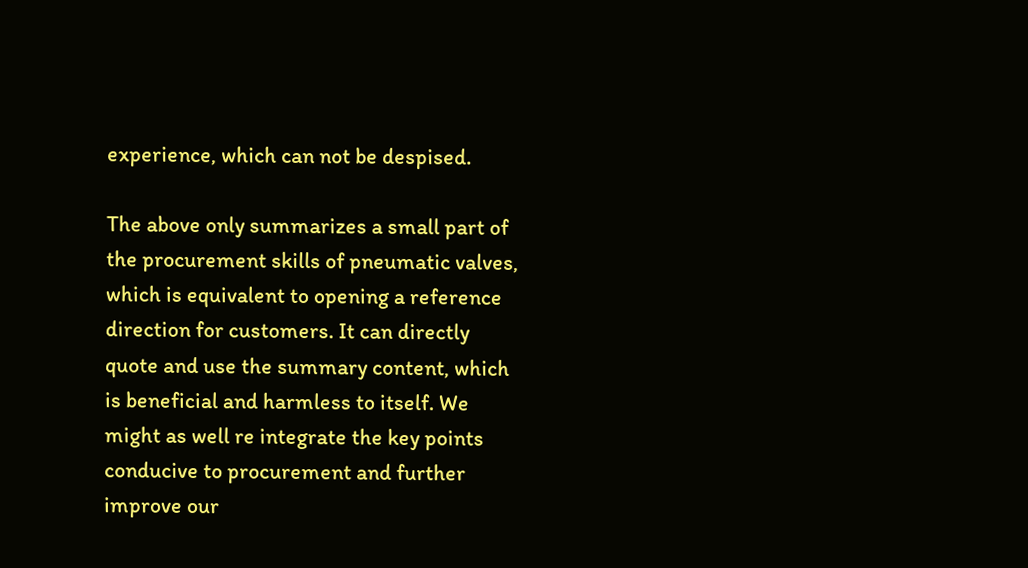experience, which can not be despised.

The above only summarizes a small part of the procurement skills of pneumatic valves, which is equivalent to opening a reference direction for customers. It can directly quote and use the summary content, which is beneficial and harmless to itself. We might as well re integrate the key points conducive to procurement and further improve our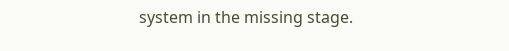system in the missing stage.